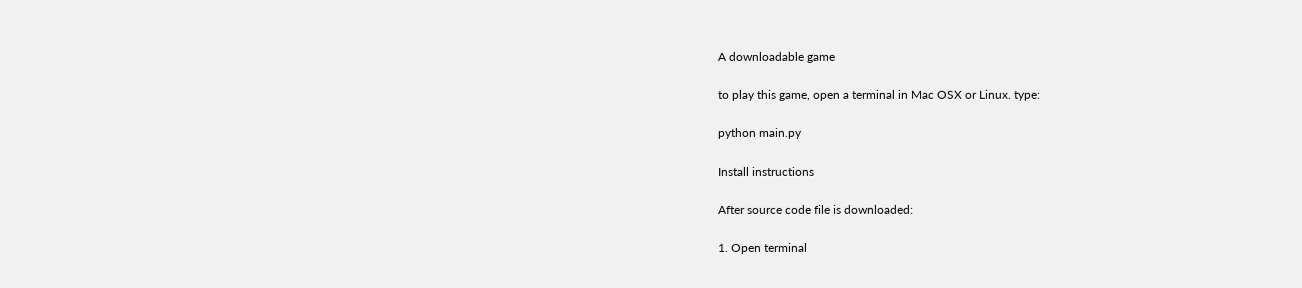A downloadable game

to play this game, open a terminal in Mac OSX or Linux. type:

python main.py

Install instructions

After source code file is downloaded:

1. Open terminal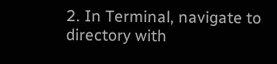2. In Terminal, navigate to directory with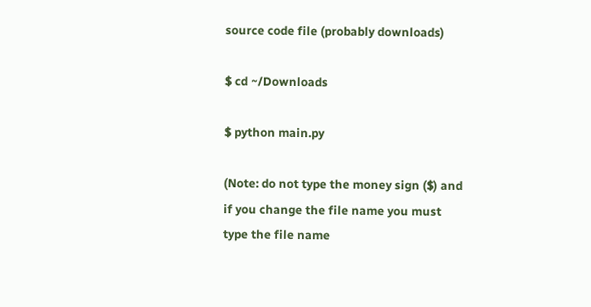source code file (probably downloads)

$ cd ~/Downloads

$ python main.py

(Note: do not type the money sign ($) and if you change the file name you must type the file name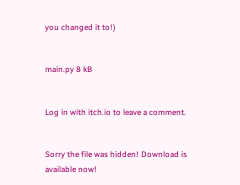you changed it to!)


main.py 8 kB


Log in with itch.io to leave a comment.


Sorry the file was hidden! Download is available now!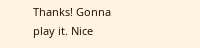Thanks! Gonna play it. Nice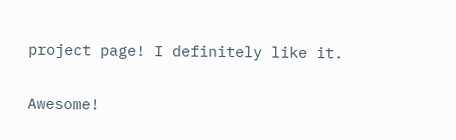project page! I definitely like it.

Awesome!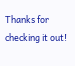Thanks for checking it out!